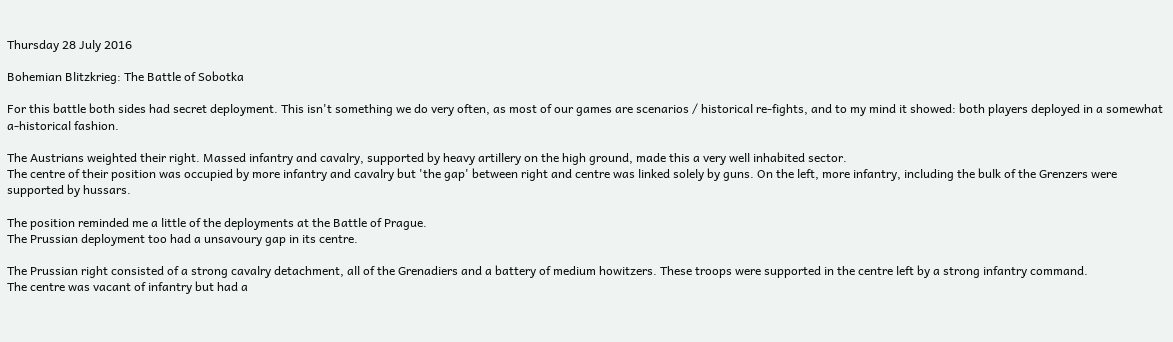Thursday 28 July 2016

Bohemian Blitzkrieg: The Battle of Sobotka

For this battle both sides had secret deployment. This isn't something we do very often, as most of our games are scenarios / historical re-fights, and to my mind it showed: both players deployed in a somewhat a-historical fashion.

The Austrians weighted their right. Massed infantry and cavalry, supported by heavy artillery on the high ground, made this a very well inhabited sector.
The centre of their position was occupied by more infantry and cavalry but 'the gap' between right and centre was linked solely by guns. On the left, more infantry, including the bulk of the Grenzers were supported by hussars.

The position reminded me a little of the deployments at the Battle of Prague.
The Prussian deployment too had a unsavoury gap in its centre.

The Prussian right consisted of a strong cavalry detachment, all of the Grenadiers and a battery of medium howitzers. These troops were supported in the centre left by a strong infantry command.
The centre was vacant of infantry but had a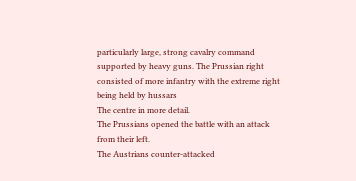particularly large, strong cavalry command supported by heavy guns. The Prussian right consisted of more infantry with the extreme right being held by hussars
The centre in more detail.
The Prussians opened the battle with an attack from their left.
The Austrians counter-attacked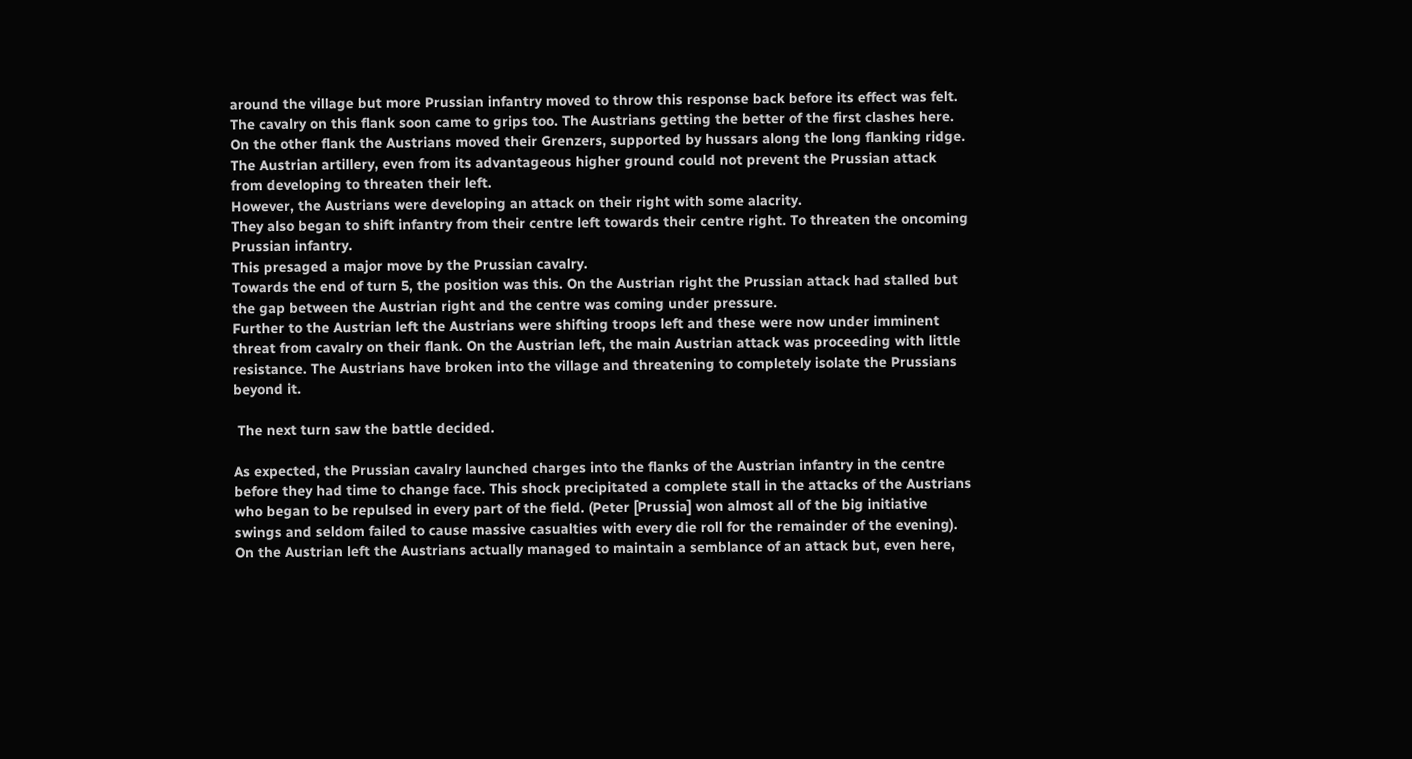around the village but more Prussian infantry moved to throw this response back before its effect was felt.
The cavalry on this flank soon came to grips too. The Austrians getting the better of the first clashes here.
On the other flank the Austrians moved their Grenzers, supported by hussars along the long flanking ridge.
The Austrian artillery, even from its advantageous higher ground could not prevent the Prussian attack from developing to threaten their left.
However, the Austrians were developing an attack on their right with some alacrity.
They also began to shift infantry from their centre left towards their centre right. To threaten the oncoming Prussian infantry.
This presaged a major move by the Prussian cavalry.
Towards the end of turn 5, the position was this. On the Austrian right the Prussian attack had stalled but the gap between the Austrian right and the centre was coming under pressure.
Further to the Austrian left the Austrians were shifting troops left and these were now under imminent threat from cavalry on their flank. On the Austrian left, the main Austrian attack was proceeding with little resistance. The Austrians have broken into the village and threatening to completely isolate the Prussians beyond it.

 The next turn saw the battle decided.

As expected, the Prussian cavalry launched charges into the flanks of the Austrian infantry in the centre before they had time to change face. This shock precipitated a complete stall in the attacks of the Austrians who began to be repulsed in every part of the field. (Peter [Prussia] won almost all of the big initiative swings and seldom failed to cause massive casualties with every die roll for the remainder of the evening).
On the Austrian left the Austrians actually managed to maintain a semblance of an attack but, even here,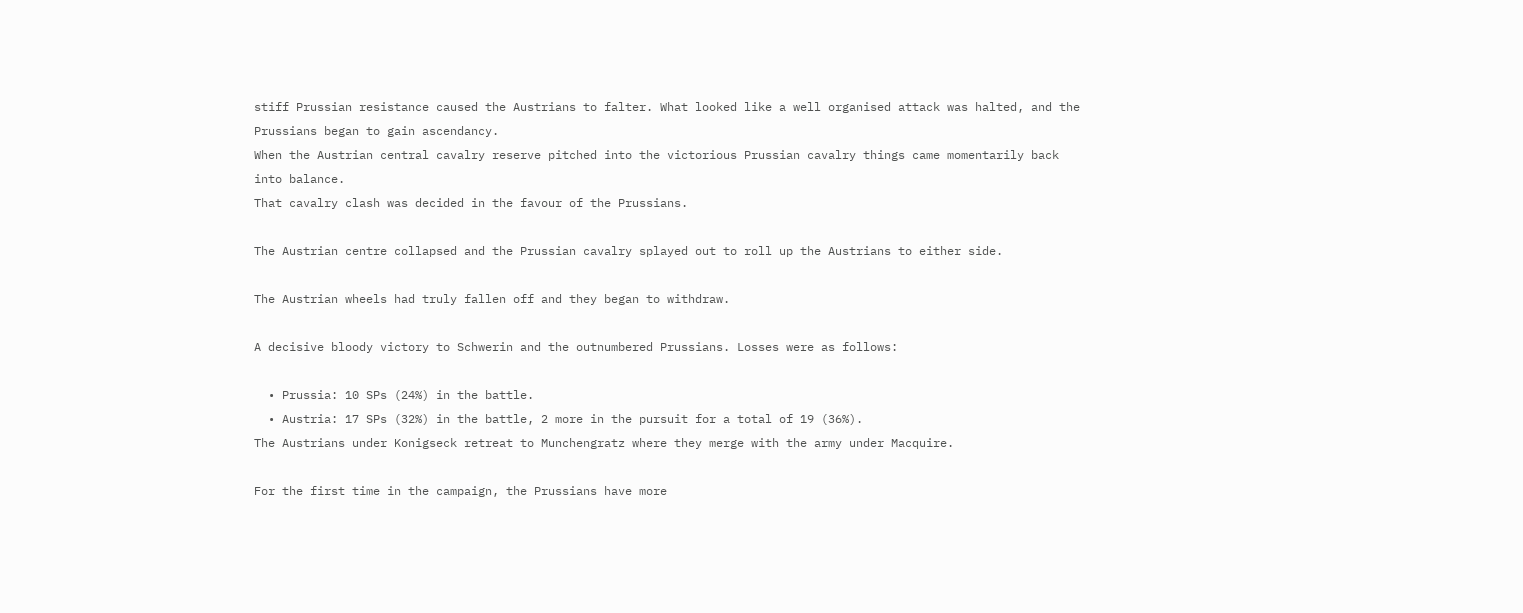stiff Prussian resistance caused the Austrians to falter. What looked like a well organised attack was halted, and the Prussians began to gain ascendancy.
When the Austrian central cavalry reserve pitched into the victorious Prussian cavalry things came momentarily back into balance.
That cavalry clash was decided in the favour of the Prussians.

The Austrian centre collapsed and the Prussian cavalry splayed out to roll up the Austrians to either side.

The Austrian wheels had truly fallen off and they began to withdraw.

A decisive bloody victory to Schwerin and the outnumbered Prussians. Losses were as follows:

  • Prussia: 10 SPs (24%) in the battle.
  • Austria: 17 SPs (32%) in the battle, 2 more in the pursuit for a total of 19 (36%).
The Austrians under Konigseck retreat to Munchengratz where they merge with the army under Macquire.

For the first time in the campaign, the Prussians have more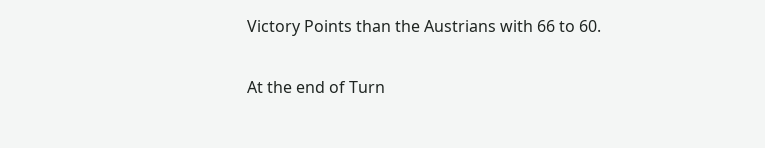Victory Points than the Austrians with 66 to 60.

At the end of Turn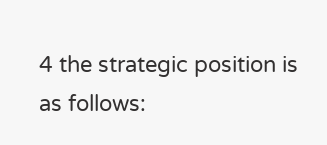4 the strategic position is as follows: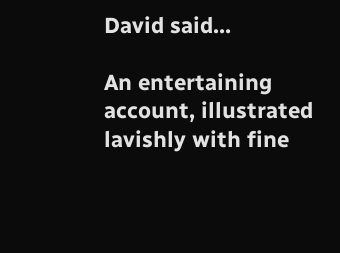David said...

An entertaining account, illustrated lavishly with fine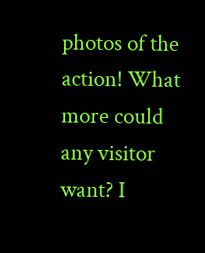photos of the action! What more could any visitor want? I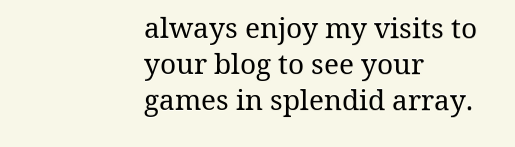always enjoy my visits to your blog to see your games in splendid array.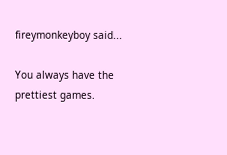fireymonkeyboy said...

You always have the prettiest games.